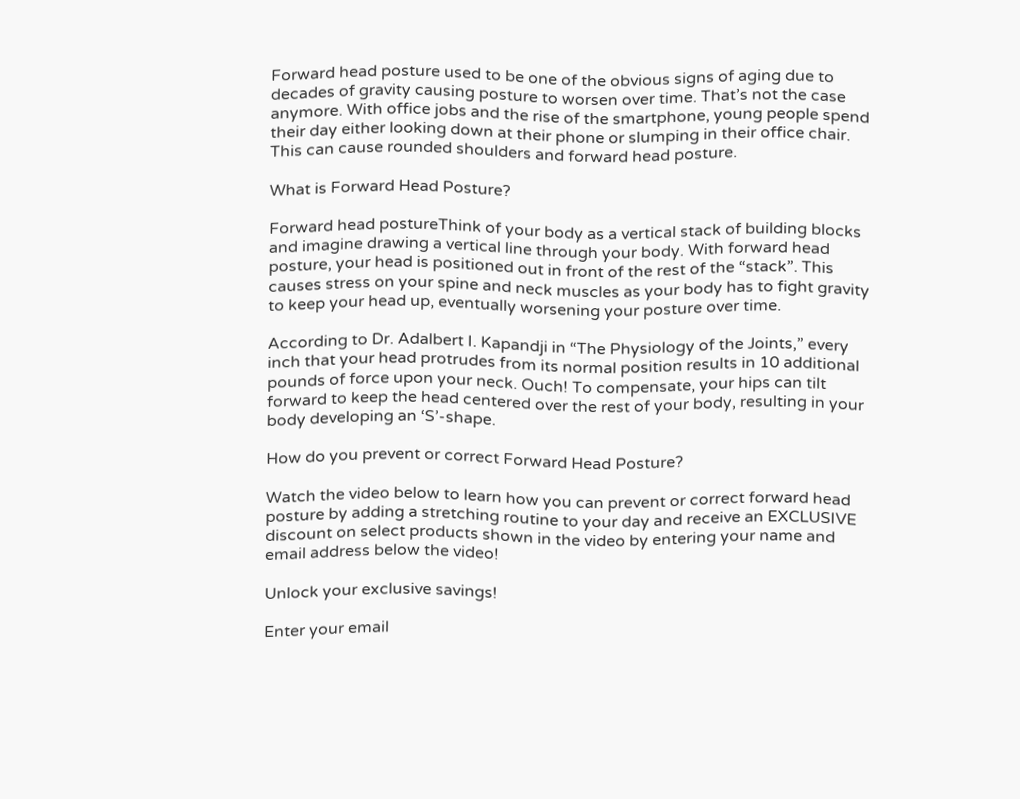Forward head posture used to be one of the obvious signs of aging due to decades of gravity causing posture to worsen over time. That’s not the case anymore. With office jobs and the rise of the smartphone, young people spend their day either looking down at their phone or slumping in their office chair. This can cause rounded shoulders and forward head posture.

What is Forward Head Posture?

Forward head postureThink of your body as a vertical stack of building blocks and imagine drawing a vertical line through your body. With forward head posture, your head is positioned out in front of the rest of the “stack”. This causes stress on your spine and neck muscles as your body has to fight gravity to keep your head up, eventually worsening your posture over time.

According to Dr. Adalbert I. Kapandji in “The Physiology of the Joints,” every inch that your head protrudes from its normal position results in 10 additional pounds of force upon your neck. Ouch! To compensate, your hips can tilt forward to keep the head centered over the rest of your body, resulting in your body developing an ‘S’-shape.

How do you prevent or correct Forward Head Posture?

Watch the video below to learn how you can prevent or correct forward head posture by adding a stretching routine to your day and receive an EXCLUSIVE discount on select products shown in the video by entering your name and email address below the video!

Unlock your exclusive savings!

Enter your email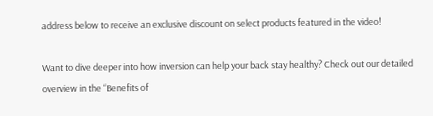address below to receive an exclusive discount on select products featured in the video!

Want to dive deeper into how inversion can help your back stay healthy? Check out our detailed overview in the “Benefits of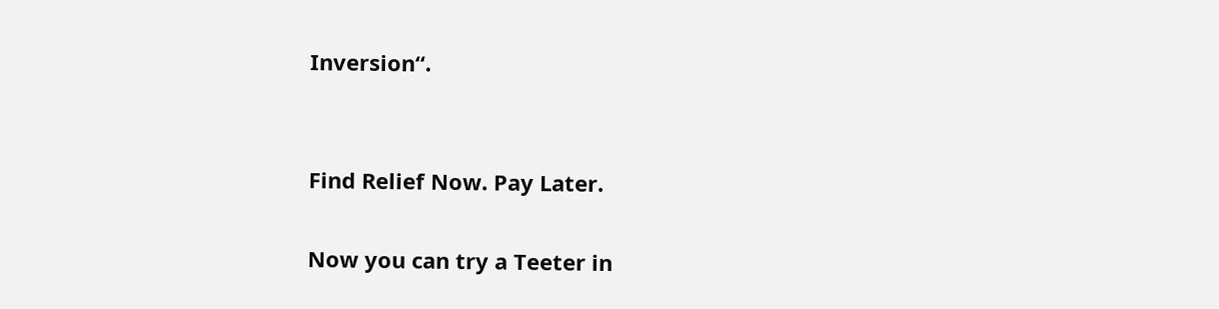Inversion“.


Find Relief Now. Pay Later.

Now you can try a Teeter in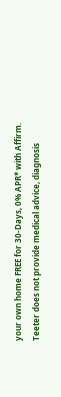your own home FREE for 30-Days, 0% APR* with Affirm.
Teeter does not provide medical advice, diagnosis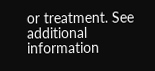or treatment. See additional information